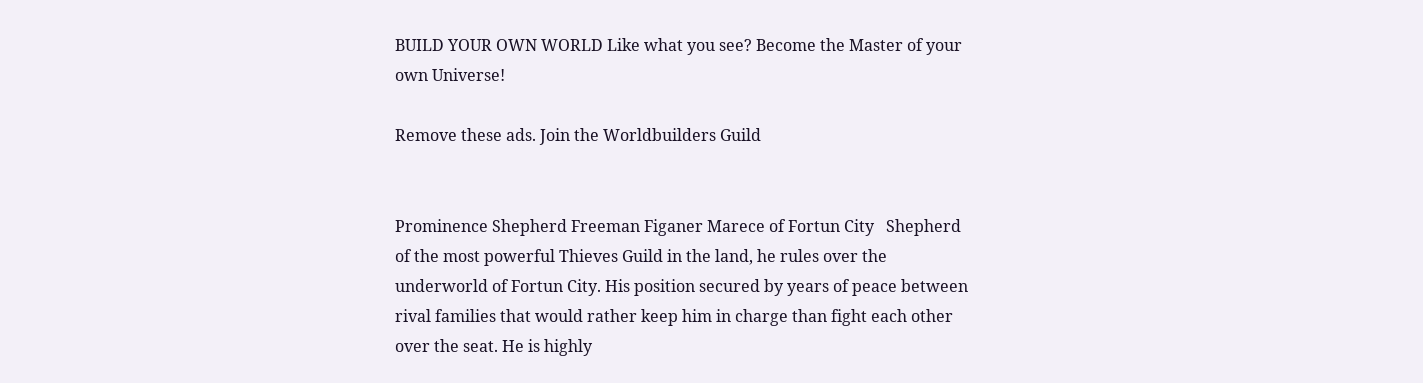BUILD YOUR OWN WORLD Like what you see? Become the Master of your own Universe!

Remove these ads. Join the Worldbuilders Guild


Prominence Shepherd Freeman Figaner Marece of Fortun City   Shepherd of the most powerful Thieves Guild in the land, he rules over the underworld of Fortun City. His position secured by years of peace between rival families that would rather keep him in charge than fight each other over the seat. He is highly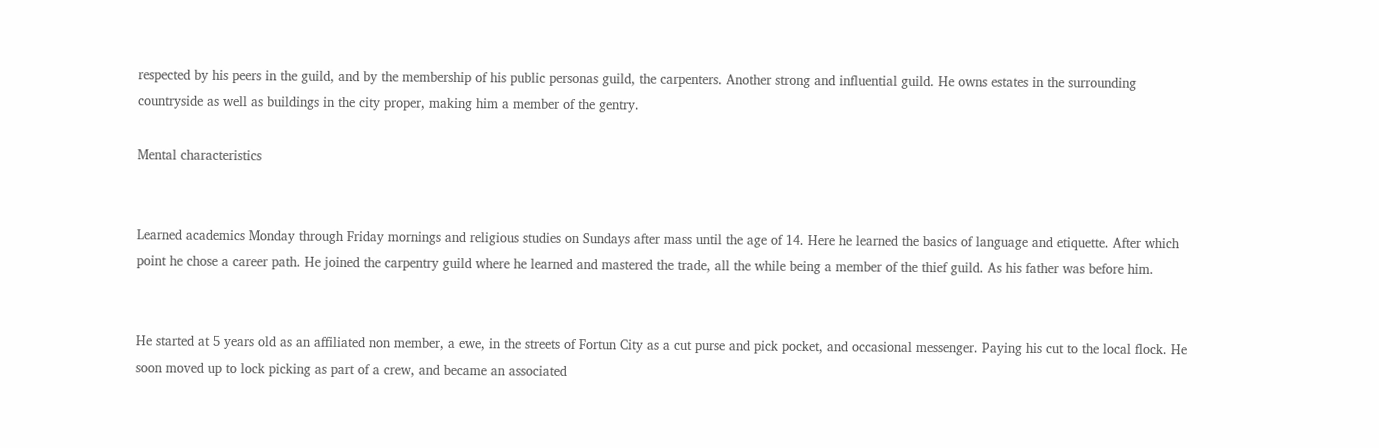respected by his peers in the guild, and by the membership of his public personas guild, the carpenters. Another strong and influential guild. He owns estates in the surrounding countryside as well as buildings in the city proper, making him a member of the gentry.

Mental characteristics


Learned academics Monday through Friday mornings and religious studies on Sundays after mass until the age of 14. Here he learned the basics of language and etiquette. After which point he chose a career path. He joined the carpentry guild where he learned and mastered the trade, all the while being a member of the thief guild. As his father was before him.


He started at 5 years old as an affiliated non member, a ewe, in the streets of Fortun City as a cut purse and pick pocket, and occasional messenger. Paying his cut to the local flock. He soon moved up to lock picking as part of a crew, and became an associated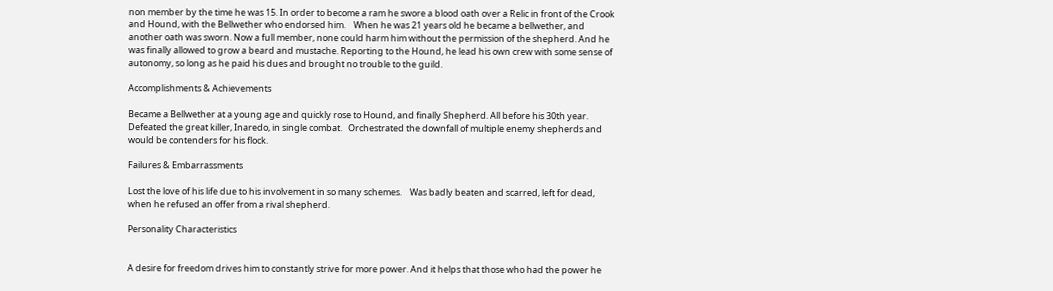non member by the time he was 15. In order to become a ram he swore a blood oath over a Relic in front of the Crook and Hound, with the Bellwether who endorsed him.    When he was 21 years old he became a bellwether, and another oath was sworn. Now a full member, none could harm him without the permission of the shepherd. And he was finally allowed to grow a beard and mustache. Reporting to the Hound, he lead his own crew with some sense of autonomy, so long as he paid his dues and brought no trouble to the guild.

Accomplishments & Achievements

Became a Bellwether at a young age and quickly rose to Hound, and finally Shepherd. All before his 30th year.   Defeated the great killer, Inaredo, in single combat.   Orchestrated the downfall of multiple enemy shepherds and would be contenders for his flock.

Failures & Embarrassments

Lost the love of his life due to his involvement in so many schemes.    Was badly beaten and scarred, left for dead, when he refused an offer from a rival shepherd.

Personality Characteristics


A desire for freedom drives him to constantly strive for more power. And it helps that those who had the power he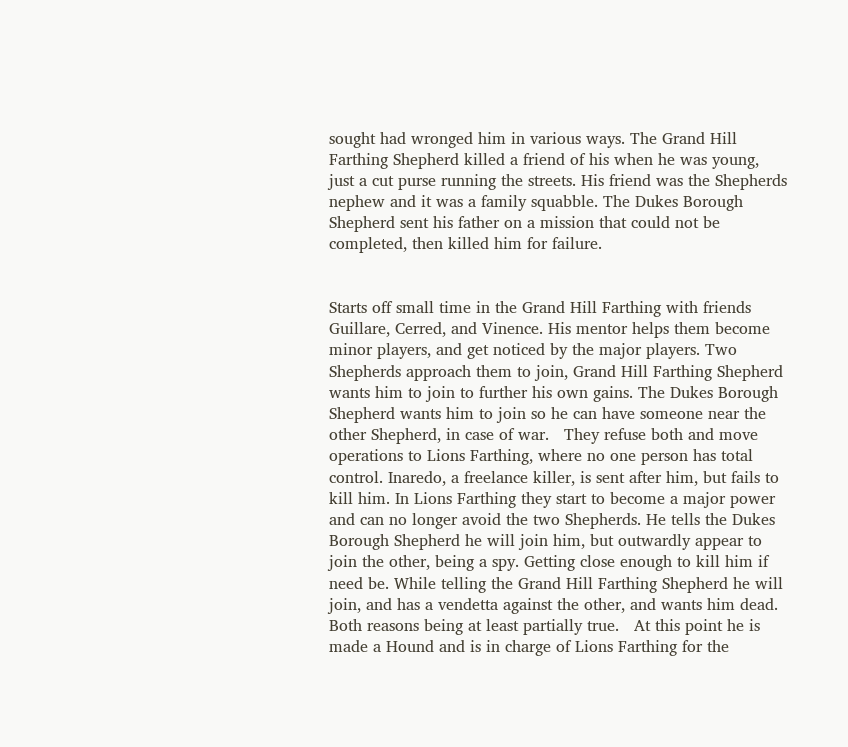sought had wronged him in various ways. The Grand Hill Farthing Shepherd killed a friend of his when he was young, just a cut purse running the streets. His friend was the Shepherds nephew and it was a family squabble. The Dukes Borough Shepherd sent his father on a mission that could not be completed, then killed him for failure.


Starts off small time in the Grand Hill Farthing with friends Guillare, Cerred, and Vinence. His mentor helps them become minor players, and get noticed by the major players. Two Shepherds approach them to join, Grand Hill Farthing Shepherd wants him to join to further his own gains. The Dukes Borough Shepherd wants him to join so he can have someone near the other Shepherd, in case of war.   They refuse both and move operations to Lions Farthing, where no one person has total control. Inaredo, a freelance killer, is sent after him, but fails to kill him. In Lions Farthing they start to become a major power and can no longer avoid the two Shepherds. He tells the Dukes Borough Shepherd he will join him, but outwardly appear to join the other, being a spy. Getting close enough to kill him if need be. While telling the Grand Hill Farthing Shepherd he will join, and has a vendetta against the other, and wants him dead. Both reasons being at least partially true.   At this point he is made a Hound and is in charge of Lions Farthing for the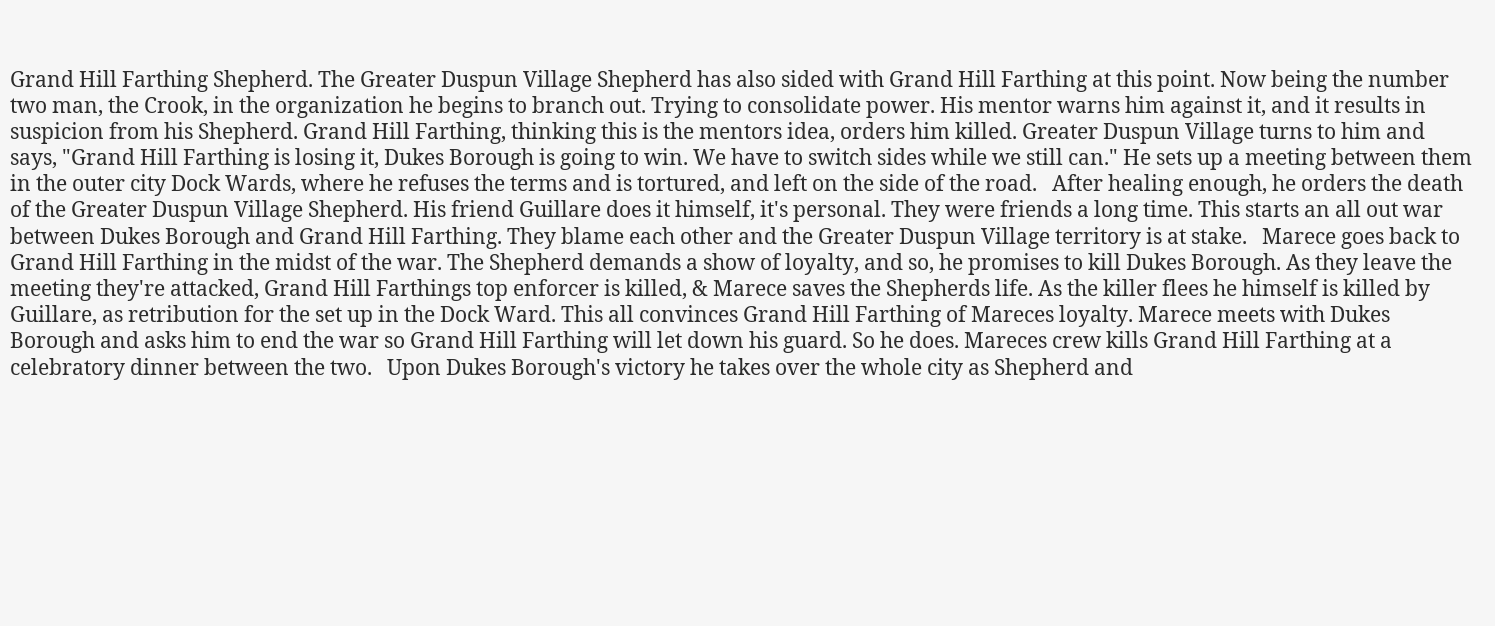Grand Hill Farthing Shepherd. The Greater Duspun Village Shepherd has also sided with Grand Hill Farthing at this point. Now being the number two man, the Crook, in the organization he begins to branch out. Trying to consolidate power. His mentor warns him against it, and it results in suspicion from his Shepherd. Grand Hill Farthing, thinking this is the mentors idea, orders him killed. Greater Duspun Village turns to him and says, "Grand Hill Farthing is losing it, Dukes Borough is going to win. We have to switch sides while we still can." He sets up a meeting between them in the outer city Dock Wards, where he refuses the terms and is tortured, and left on the side of the road.   After healing enough, he orders the death of the Greater Duspun Village Shepherd. His friend Guillare does it himself, it's personal. They were friends a long time. This starts an all out war between Dukes Borough and Grand Hill Farthing. They blame each other and the Greater Duspun Village territory is at stake.   Marece goes back to Grand Hill Farthing in the midst of the war. The Shepherd demands a show of loyalty, and so, he promises to kill Dukes Borough. As they leave the meeting they're attacked, Grand Hill Farthings top enforcer is killed, & Marece saves the Shepherds life. As the killer flees he himself is killed by Guillare, as retribution for the set up in the Dock Ward. This all convinces Grand Hill Farthing of Mareces loyalty. Marece meets with Dukes Borough and asks him to end the war so Grand Hill Farthing will let down his guard. So he does. Mareces crew kills Grand Hill Farthing at a celebratory dinner between the two.   Upon Dukes Borough's victory he takes over the whole city as Shepherd and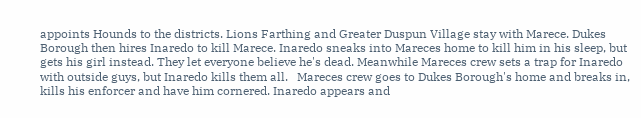appoints Hounds to the districts. Lions Farthing and Greater Duspun Village stay with Marece. Dukes Borough then hires Inaredo to kill Marece. Inaredo sneaks into Mareces home to kill him in his sleep, but gets his girl instead. They let everyone believe he's dead. Meanwhile Mareces crew sets a trap for Inaredo with outside guys, but Inaredo kills them all.   Mareces crew goes to Dukes Borough's home and breaks in, kills his enforcer and have him cornered. Inaredo appears and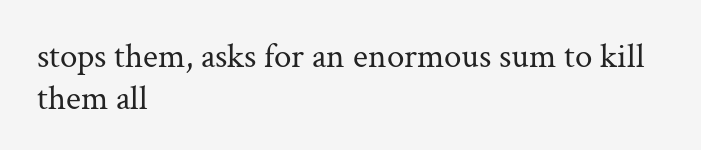stops them, asks for an enormous sum to kill them all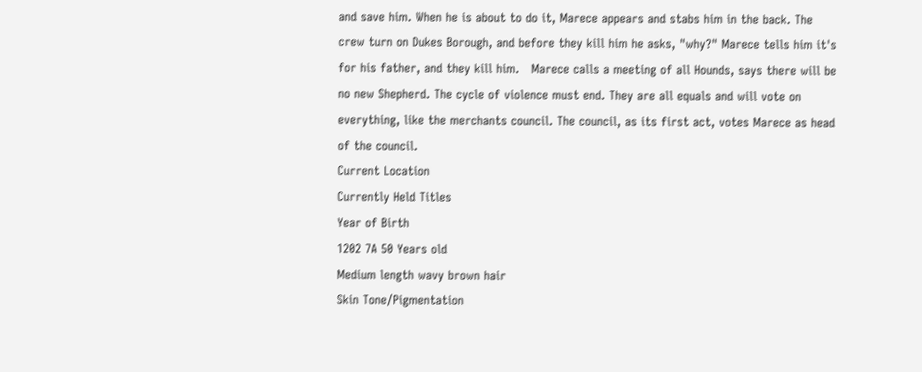and save him. When he is about to do it, Marece appears and stabs him in the back. The crew turn on Dukes Borough, and before they kill him he asks, "why?" Marece tells him it's for his father, and they kill him.   Marece calls a meeting of all Hounds, says there will be no new Shepherd. The cycle of violence must end. They are all equals and will vote on everything, like the merchants council. The council, as its first act, votes Marece as head of the council.
Current Location
Currently Held Titles
Year of Birth
1202 7A 50 Years old
Medium length wavy brown hair
Skin Tone/Pigmentation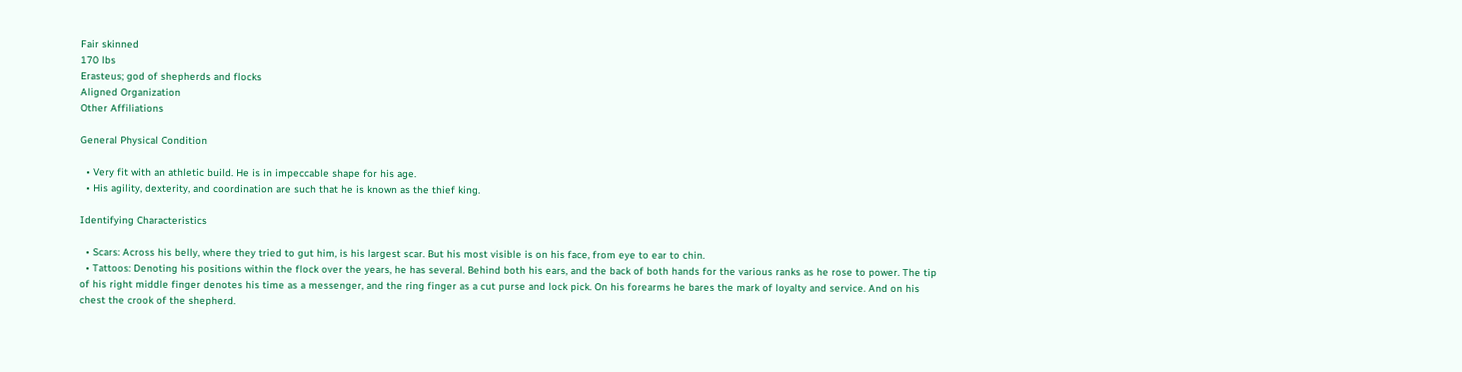Fair skinned
170 lbs
Erasteus; god of shepherds and flocks
Aligned Organization
Other Affiliations

General Physical Condition

  • Very fit with an athletic build. He is in impeccable shape for his age.
  • His agility, dexterity, and coordination are such that he is known as the thief king.

Identifying Characteristics

  • Scars: Across his belly, where they tried to gut him, is his largest scar. But his most visible is on his face, from eye to ear to chin.
  • Tattoos: Denoting his positions within the flock over the years, he has several. Behind both his ears, and the back of both hands for the various ranks as he rose to power. The tip of his right middle finger denotes his time as a messenger, and the ring finger as a cut purse and lock pick. On his forearms he bares the mark of loyalty and service. And on his chest the crook of the shepherd.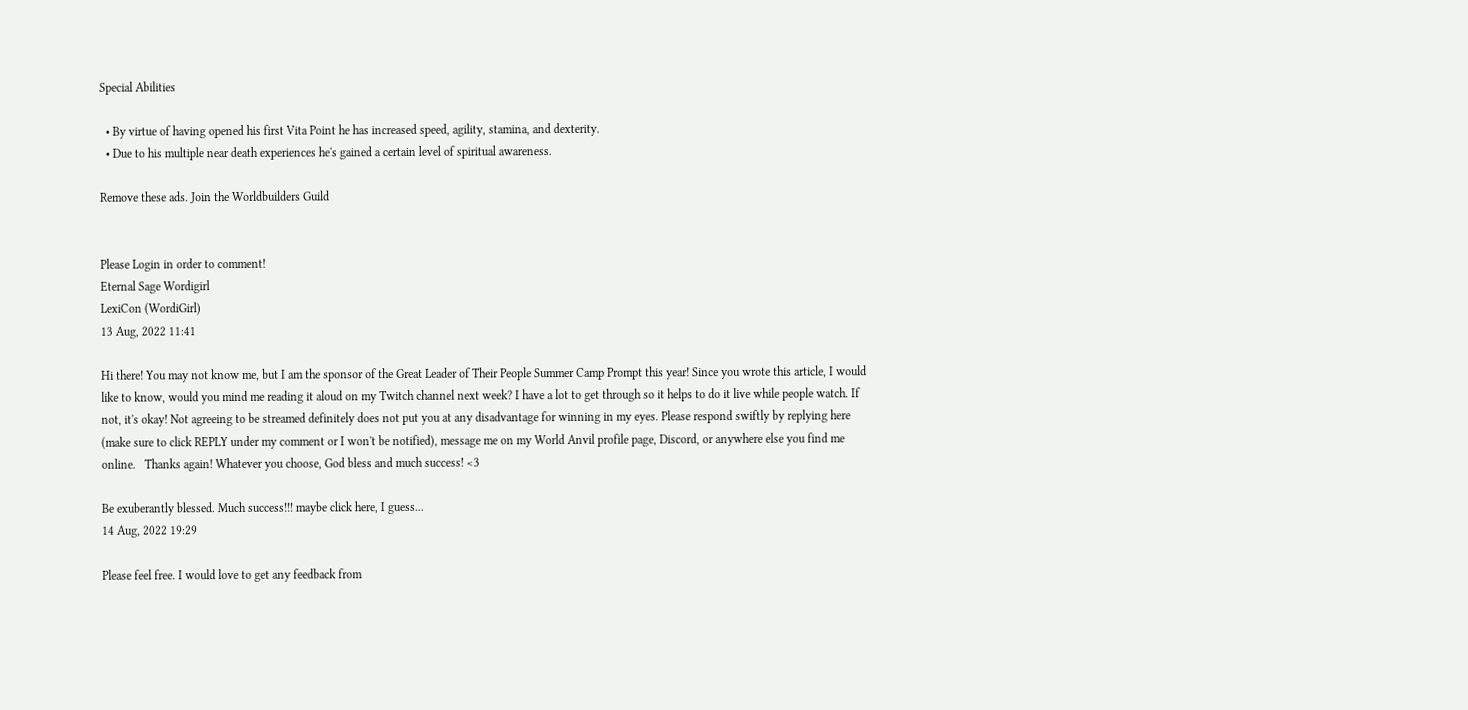Special Abilities

  • By virtue of having opened his first Vita Point he has increased speed, agility, stamina, and dexterity.
  • Due to his multiple near death experiences he's gained a certain level of spiritual awareness.

Remove these ads. Join the Worldbuilders Guild


Please Login in order to comment!
Eternal Sage Wordigirl
LexiCon (WordiGirl)
13 Aug, 2022 11:41

Hi there! You may not know me, but I am the sponsor of the Great Leader of Their People Summer Camp Prompt this year! Since you wrote this article, I would like to know, would you mind me reading it aloud on my Twitch channel next week? I have a lot to get through so it helps to do it live while people watch. If not, it's okay! Not agreeing to be streamed definitely does not put you at any disadvantage for winning in my eyes. Please respond swiftly by replying here (make sure to click REPLY under my comment or I won't be notified), message me on my World Anvil profile page, Discord, or anywhere else you find me online.   Thanks again! Whatever you choose, God bless and much success! <3

Be exuberantly blessed. Much success!!! maybe click here, I guess...
14 Aug, 2022 19:29

Please feel free. I would love to get any feedback from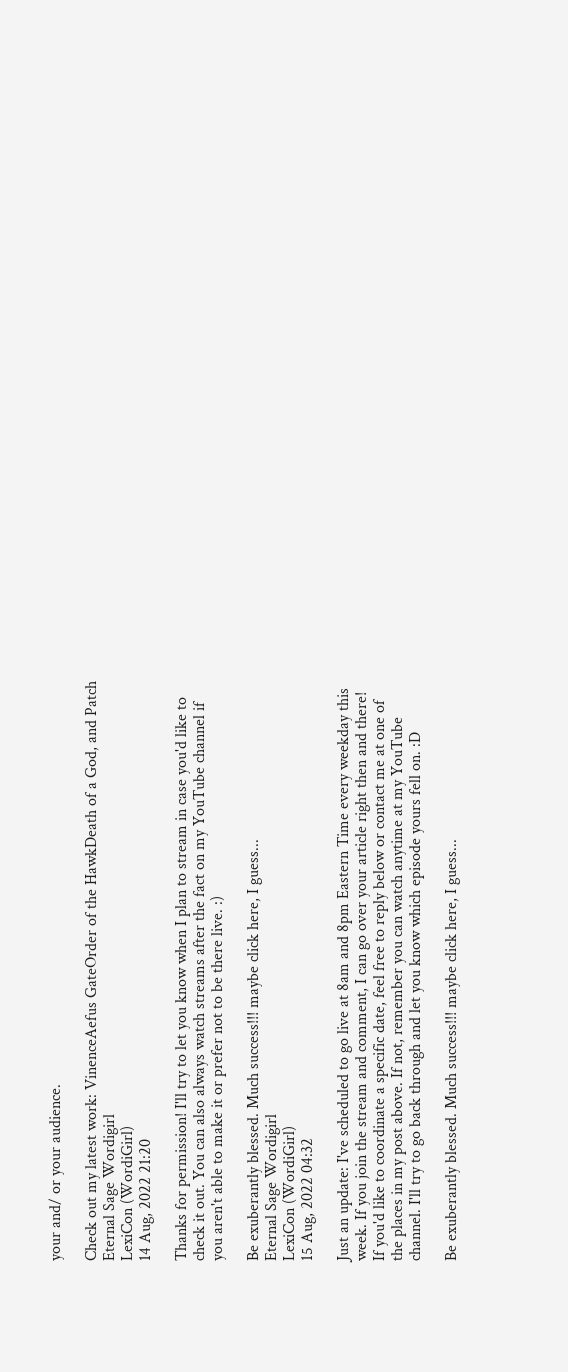your and/ or your audience.

Check out my latest work: VinenceAefus GateOrder of the HawkDeath of a God, and Patch
Eternal Sage Wordigirl
LexiCon (WordiGirl)
14 Aug, 2022 21:20

Thanks for permission! I'll try to let you know when I plan to stream in case you'd like to check it out. You can also always watch streams after the fact on my YouTube channel if you aren't able to make it or prefer not to be there live. :)

Be exuberantly blessed. Much success!!! maybe click here, I guess...
Eternal Sage Wordigirl
LexiCon (WordiGirl)
15 Aug, 2022 04:32

Just an update: I've scheduled to go live at 8am and 8pm Eastern Time every weekday this week. If you join the stream and comment, I can go over your article right then and there! If you'd like to coordinate a specific date, feel free to reply below or contact me at one of the places in my post above. If not, remember you can watch anytime at my YouTube channel. I'll try to go back through and let you know which episode yours fell on. :D

Be exuberantly blessed. Much success!!! maybe click here, I guess...